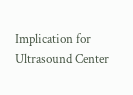Implication for Ultrasound Center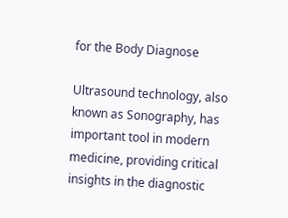for the Body Diagnose

Ultrasound technology, also known as Sonography, has important tool in modern medicine, providing critical insights in the diagnostic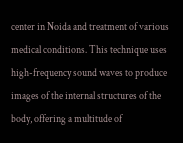center in Noida and treatment of various medical conditions. This technique uses high-frequency sound waves to produce images of the internal structures of the body, offering a multitude of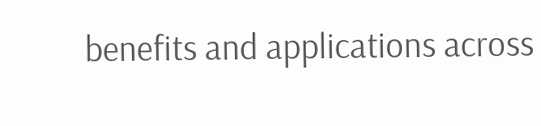benefits and applications across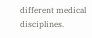different medical disciplines.